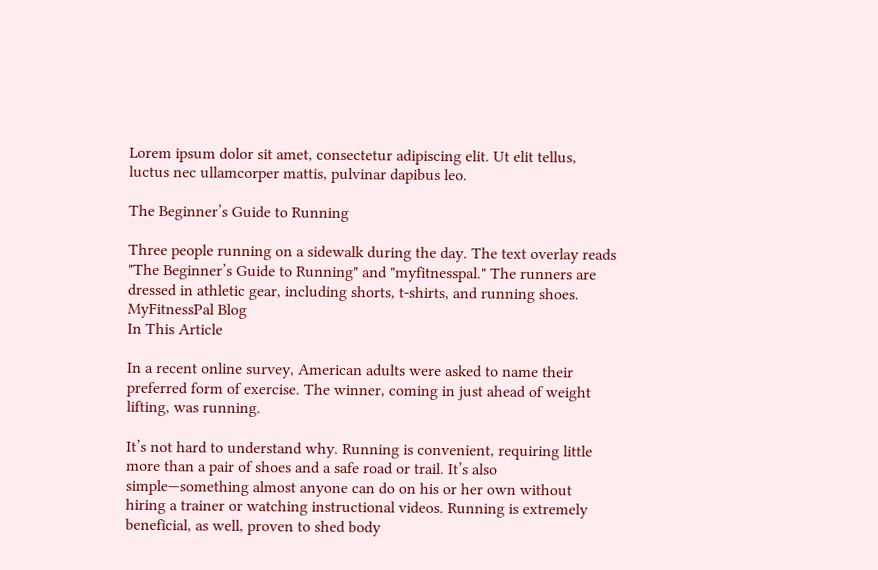Lorem ipsum dolor sit amet, consectetur adipiscing elit. Ut elit tellus, luctus nec ullamcorper mattis, pulvinar dapibus leo.

The Beginner’s Guide to Running

Three people running on a sidewalk during the day. The text overlay reads "The Beginner’s Guide to Running" and "myfitnesspal." The runners are dressed in athletic gear, including shorts, t-shirts, and running shoes. MyFitnessPal Blog
In This Article

In a recent online survey, American adults were asked to name their preferred form of exercise. The winner, coming in just ahead of weight lifting, was running.

It’s not hard to understand why. Running is convenient, requiring little more than a pair of shoes and a safe road or trail. It’s also simple—something almost anyone can do on his or her own without hiring a trainer or watching instructional videos. Running is extremely beneficial, as well, proven to shed body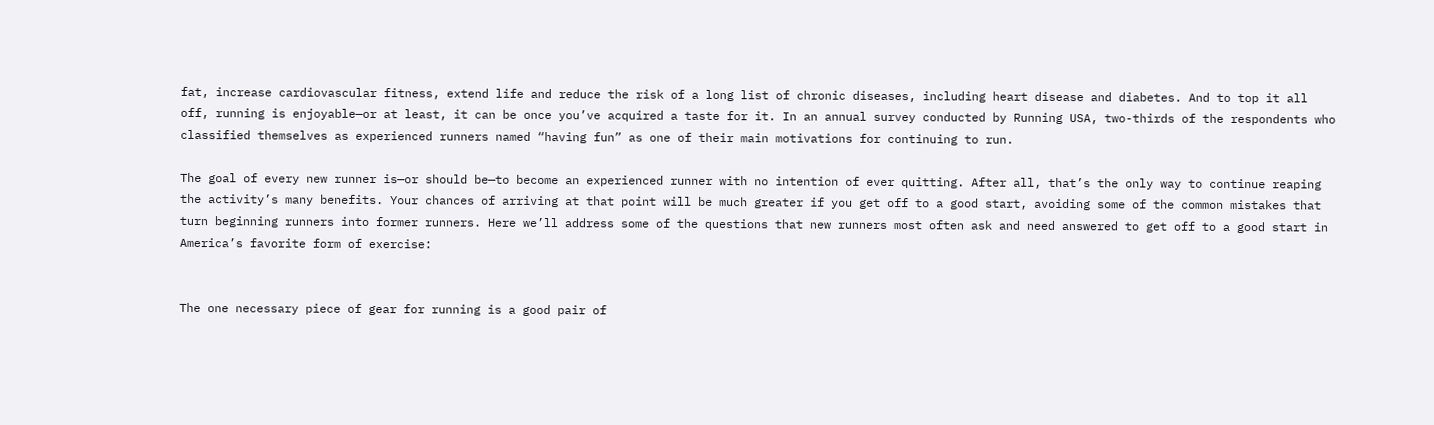fat, increase cardiovascular fitness, extend life and reduce the risk of a long list of chronic diseases, including heart disease and diabetes. And to top it all off, running is enjoyable—or at least, it can be once you’ve acquired a taste for it. In an annual survey conducted by Running USA, two-thirds of the respondents who classified themselves as experienced runners named “having fun” as one of their main motivations for continuing to run.

The goal of every new runner is—or should be—to become an experienced runner with no intention of ever quitting. After all, that’s the only way to continue reaping the activity’s many benefits. Your chances of arriving at that point will be much greater if you get off to a good start, avoiding some of the common mistakes that turn beginning runners into former runners. Here we’ll address some of the questions that new runners most often ask and need answered to get off to a good start in America’s favorite form of exercise:


The one necessary piece of gear for running is a good pair of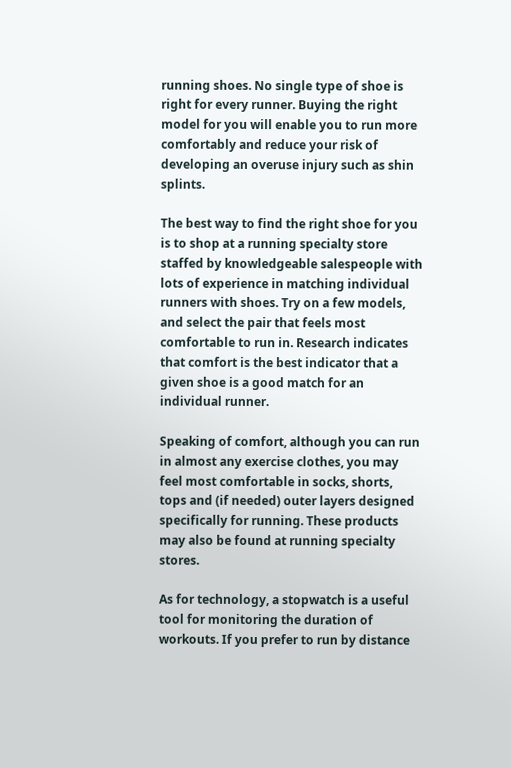running shoes. No single type of shoe is right for every runner. Buying the right model for you will enable you to run more comfortably and reduce your risk of developing an overuse injury such as shin splints.

The best way to find the right shoe for you is to shop at a running specialty store staffed by knowledgeable salespeople with lots of experience in matching individual runners with shoes. Try on a few models, and select the pair that feels most comfortable to run in. Research indicates that comfort is the best indicator that a given shoe is a good match for an individual runner.

Speaking of comfort, although you can run in almost any exercise clothes, you may feel most comfortable in socks, shorts, tops and (if needed) outer layers designed specifically for running. These products may also be found at running specialty stores.

As for technology, a stopwatch is a useful tool for monitoring the duration of workouts. If you prefer to run by distance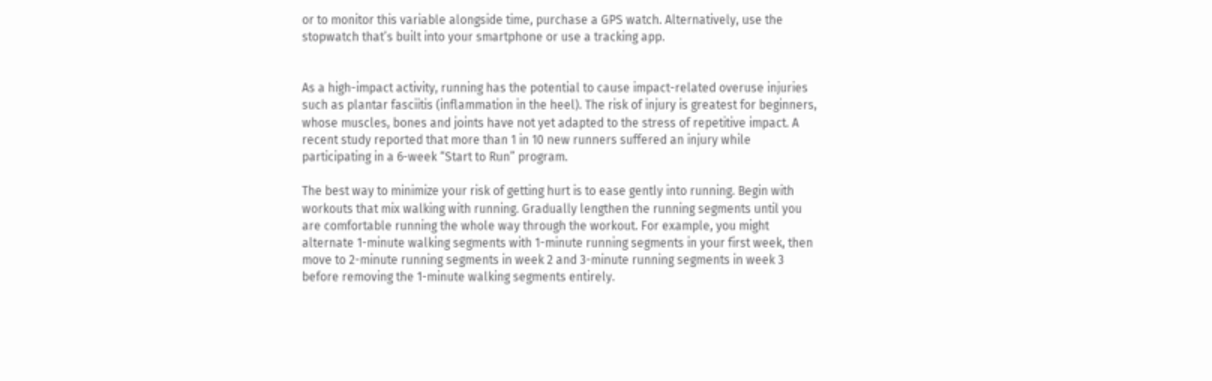or to monitor this variable alongside time, purchase a GPS watch. Alternatively, use the stopwatch that’s built into your smartphone or use a tracking app.


As a high-impact activity, running has the potential to cause impact-related overuse injuries such as plantar fasciitis (inflammation in the heel). The risk of injury is greatest for beginners, whose muscles, bones and joints have not yet adapted to the stress of repetitive impact. A recent study reported that more than 1 in 10 new runners suffered an injury while participating in a 6-week “Start to Run” program.

The best way to minimize your risk of getting hurt is to ease gently into running. Begin with workouts that mix walking with running. Gradually lengthen the running segments until you are comfortable running the whole way through the workout. For example, you might alternate 1-minute walking segments with 1-minute running segments in your first week, then move to 2-minute running segments in week 2 and 3-minute running segments in week 3 before removing the 1-minute walking segments entirely.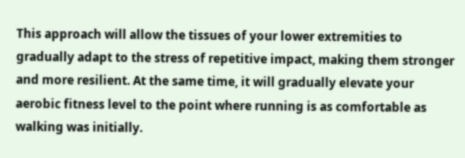This approach will allow the tissues of your lower extremities to gradually adapt to the stress of repetitive impact, making them stronger and more resilient. At the same time, it will gradually elevate your aerobic fitness level to the point where running is as comfortable as walking was initially.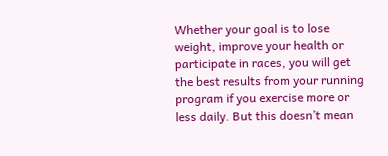Whether your goal is to lose weight, improve your health or participate in races, you will get the best results from your running program if you exercise more or less daily. But this doesn’t mean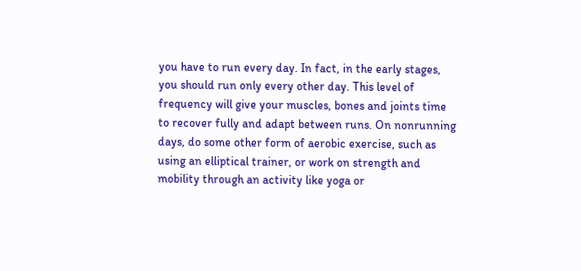you have to run every day. In fact, in the early stages, you should run only every other day. This level of frequency will give your muscles, bones and joints time to recover fully and adapt between runs. On nonrunning days, do some other form of aerobic exercise, such as using an elliptical trainer, or work on strength and mobility through an activity like yoga or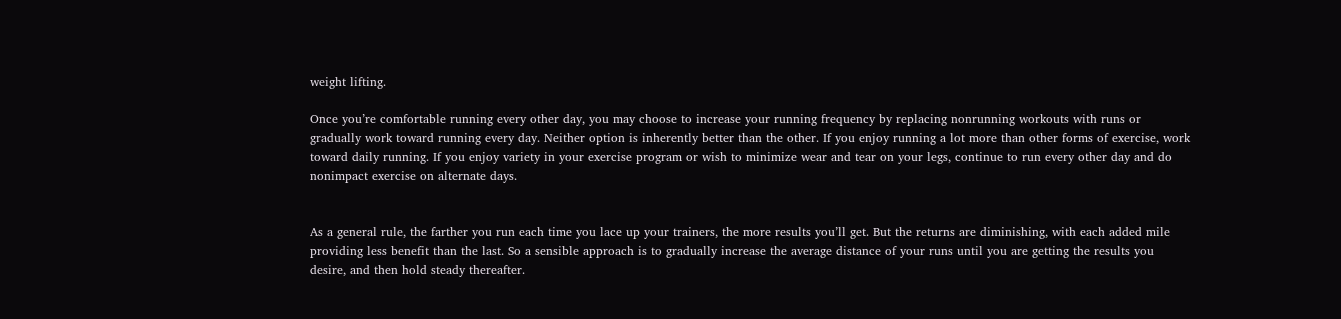weight lifting.

Once you’re comfortable running every other day, you may choose to increase your running frequency by replacing nonrunning workouts with runs or gradually work toward running every day. Neither option is inherently better than the other. If you enjoy running a lot more than other forms of exercise, work toward daily running. If you enjoy variety in your exercise program or wish to minimize wear and tear on your legs, continue to run every other day and do nonimpact exercise on alternate days.


As a general rule, the farther you run each time you lace up your trainers, the more results you’ll get. But the returns are diminishing, with each added mile providing less benefit than the last. So a sensible approach is to gradually increase the average distance of your runs until you are getting the results you desire, and then hold steady thereafter.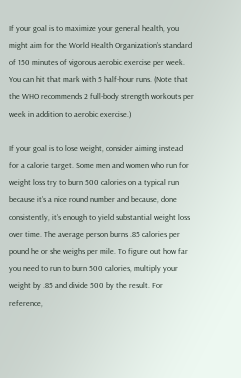If your goal is to maximize your general health, you might aim for the World Health Organization’s standard of 150 minutes of vigorous aerobic exercise per week. You can hit that mark with 5 half-hour runs. (Note that the WHO recommends 2 full-body strength workouts per week in addition to aerobic exercise.)

If your goal is to lose weight, consider aiming instead for a calorie target. Some men and women who run for weight loss try to burn 500 calories on a typical run because it’s a nice round number and because, done consistently, it’s enough to yield substantial weight loss over time. The average person burns .85 calories per pound he or she weighs per mile. To figure out how far you need to run to burn 500 calories, multiply your weight by .85 and divide 500 by the result. For reference,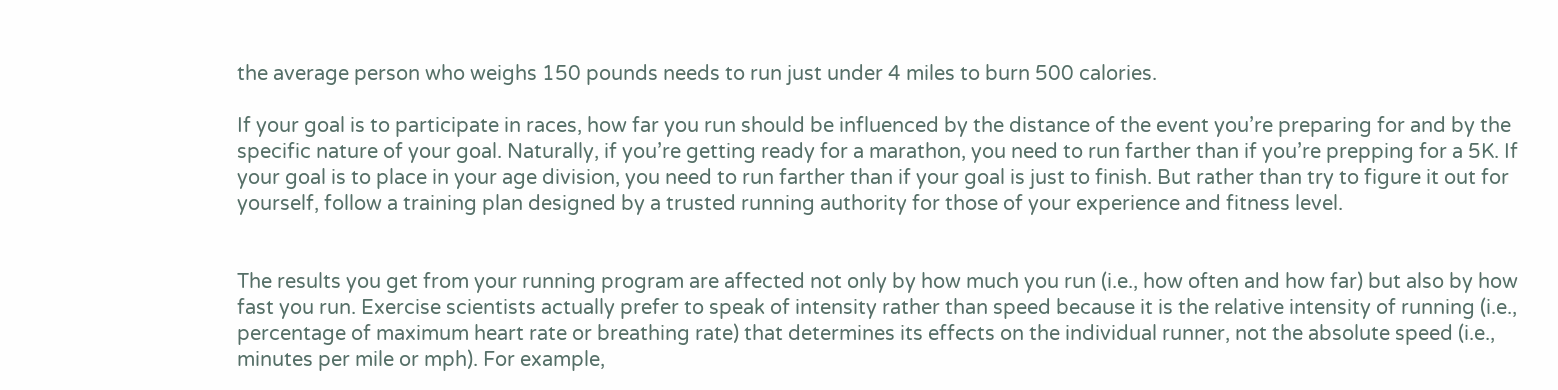the average person who weighs 150 pounds needs to run just under 4 miles to burn 500 calories.

If your goal is to participate in races, how far you run should be influenced by the distance of the event you’re preparing for and by the specific nature of your goal. Naturally, if you’re getting ready for a marathon, you need to run farther than if you’re prepping for a 5K. If your goal is to place in your age division, you need to run farther than if your goal is just to finish. But rather than try to figure it out for yourself, follow a training plan designed by a trusted running authority for those of your experience and fitness level.


The results you get from your running program are affected not only by how much you run (i.e., how often and how far) but also by how fast you run. Exercise scientists actually prefer to speak of intensity rather than speed because it is the relative intensity of running (i.e., percentage of maximum heart rate or breathing rate) that determines its effects on the individual runner, not the absolute speed (i.e., minutes per mile or mph). For example,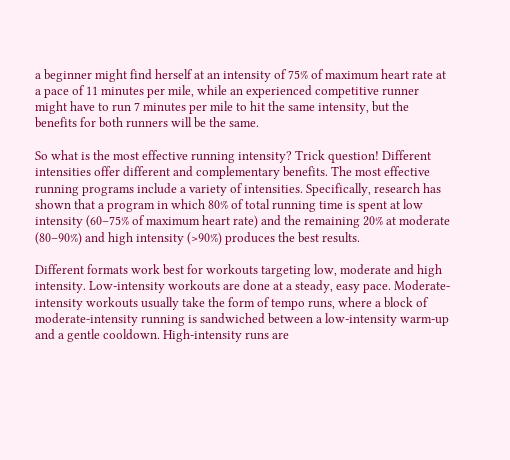a beginner might find herself at an intensity of 75% of maximum heart rate at a pace of 11 minutes per mile, while an experienced competitive runner might have to run 7 minutes per mile to hit the same intensity, but the benefits for both runners will be the same.

So what is the most effective running intensity? Trick question! Different intensities offer different and complementary benefits. The most effective running programs include a variety of intensities. Specifically, research has shown that a program in which 80% of total running time is spent at low intensity (60–75% of maximum heart rate) and the remaining 20% at moderate (80–90%) and high intensity (>90%) produces the best results.

Different formats work best for workouts targeting low, moderate and high intensity. Low-intensity workouts are done at a steady, easy pace. Moderate-intensity workouts usually take the form of tempo runs, where a block of moderate-intensity running is sandwiched between a low-intensity warm-up and a gentle cooldown. High-intensity runs are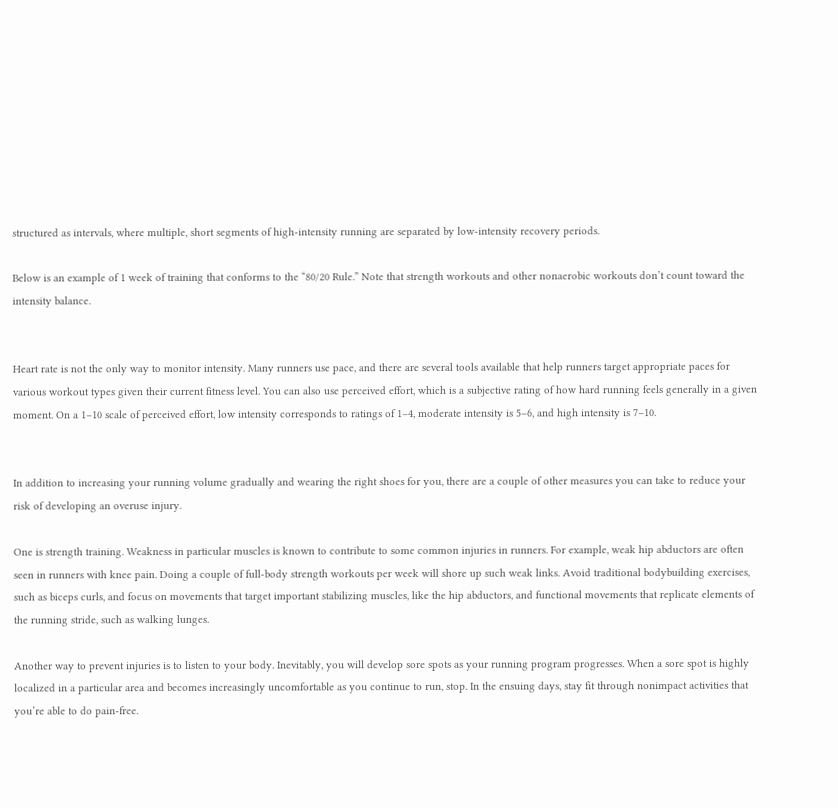structured as intervals, where multiple, short segments of high-intensity running are separated by low-intensity recovery periods.

Below is an example of 1 week of training that conforms to the “80/20 Rule.” Note that strength workouts and other nonaerobic workouts don’t count toward the intensity balance.


Heart rate is not the only way to monitor intensity. Many runners use pace, and there are several tools available that help runners target appropriate paces for various workout types given their current fitness level. You can also use perceived effort, which is a subjective rating of how hard running feels generally in a given moment. On a 1–10 scale of perceived effort, low intensity corresponds to ratings of 1–4, moderate intensity is 5–6, and high intensity is 7–10.


In addition to increasing your running volume gradually and wearing the right shoes for you, there are a couple of other measures you can take to reduce your risk of developing an overuse injury.

One is strength training. Weakness in particular muscles is known to contribute to some common injuries in runners. For example, weak hip abductors are often seen in runners with knee pain. Doing a couple of full-body strength workouts per week will shore up such weak links. Avoid traditional bodybuilding exercises, such as biceps curls, and focus on movements that target important stabilizing muscles, like the hip abductors, and functional movements that replicate elements of the running stride, such as walking lunges.

Another way to prevent injuries is to listen to your body. Inevitably, you will develop sore spots as your running program progresses. When a sore spot is highly localized in a particular area and becomes increasingly uncomfortable as you continue to run, stop. In the ensuing days, stay fit through nonimpact activities that you’re able to do pain-free.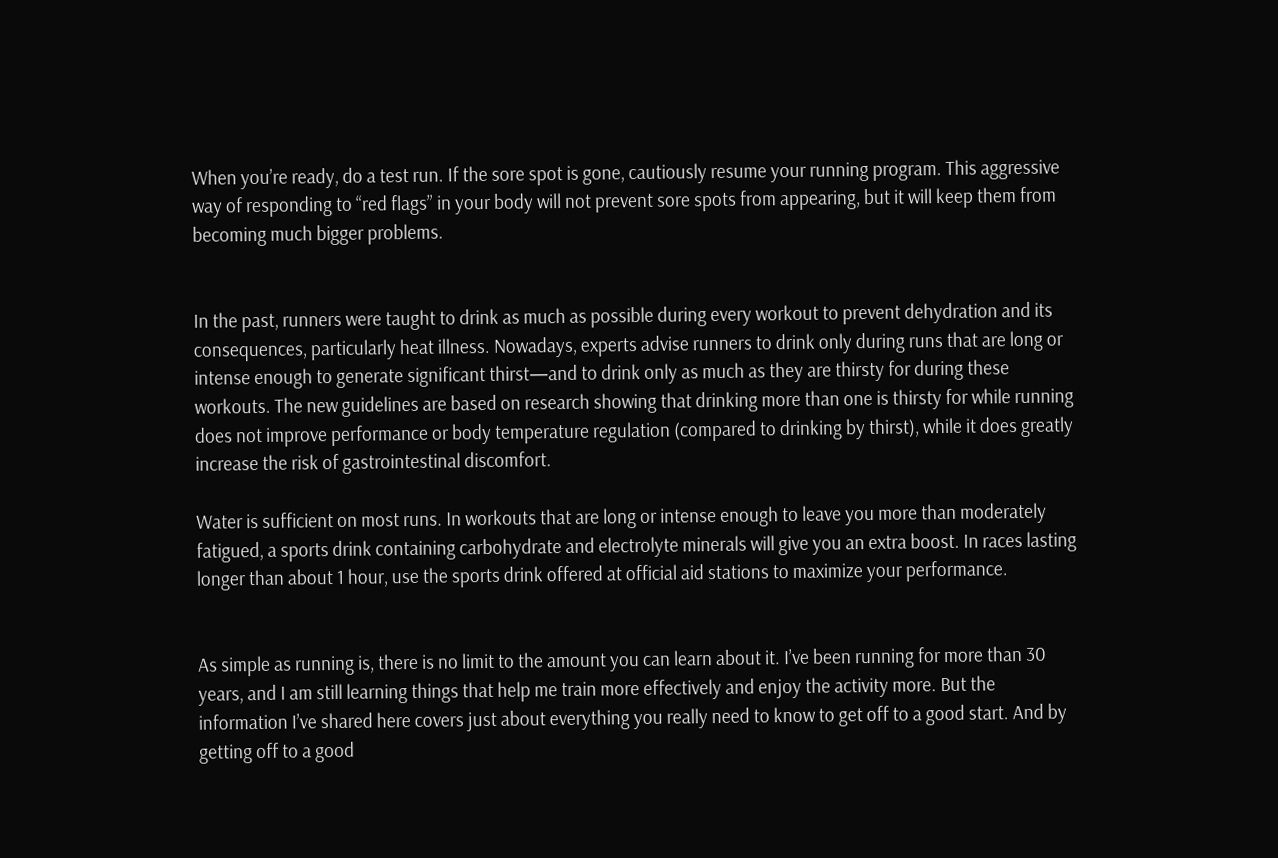When you’re ready, do a test run. If the sore spot is gone, cautiously resume your running program. This aggressive way of responding to “red flags” in your body will not prevent sore spots from appearing, but it will keep them from becoming much bigger problems.


In the past, runners were taught to drink as much as possible during every workout to prevent dehydration and its consequences, particularly heat illness. Nowadays, experts advise runners to drink only during runs that are long or intense enough to generate significant thirst—and to drink only as much as they are thirsty for during these workouts. The new guidelines are based on research showing that drinking more than one is thirsty for while running does not improve performance or body temperature regulation (compared to drinking by thirst), while it does greatly increase the risk of gastrointestinal discomfort.

Water is sufficient on most runs. In workouts that are long or intense enough to leave you more than moderately fatigued, a sports drink containing carbohydrate and electrolyte minerals will give you an extra boost. In races lasting longer than about 1 hour, use the sports drink offered at official aid stations to maximize your performance.


As simple as running is, there is no limit to the amount you can learn about it. I’ve been running for more than 30 years, and I am still learning things that help me train more effectively and enjoy the activity more. But the information I’ve shared here covers just about everything you really need to know to get off to a good start. And by getting off to a good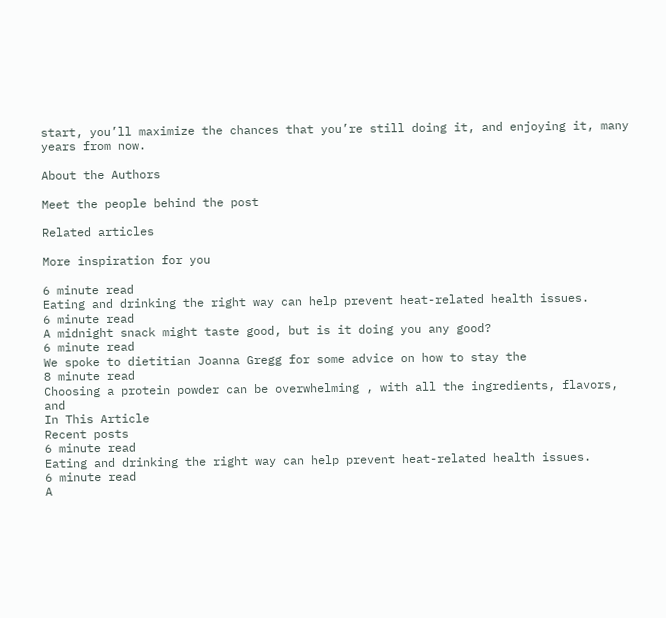start, you’ll maximize the chances that you’re still doing it, and enjoying it, many years from now.

About the Authors

Meet the people behind the post

Related articles

More inspiration for you

6 minute read
Eating and drinking the right way can help prevent heat-related health issues.
6 minute read
A midnight snack might taste good, but is it doing you any good?
6 minute read
We spoke to dietitian Joanna Gregg for some advice on how to stay the
8 minute read
Choosing a protein powder can be overwhelming , with all the ingredients, flavors, and
In This Article
Recent posts
6 minute read
Eating and drinking the right way can help prevent heat-related health issues.
6 minute read
A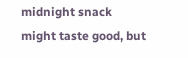midnight snack might taste good, but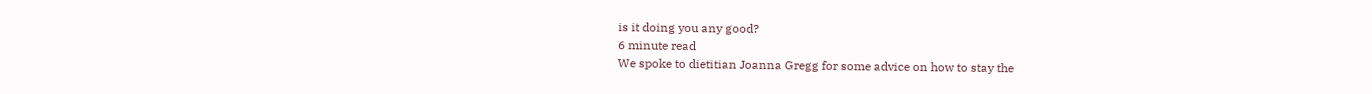is it doing you any good?
6 minute read
We spoke to dietitian Joanna Gregg for some advice on how to stay the